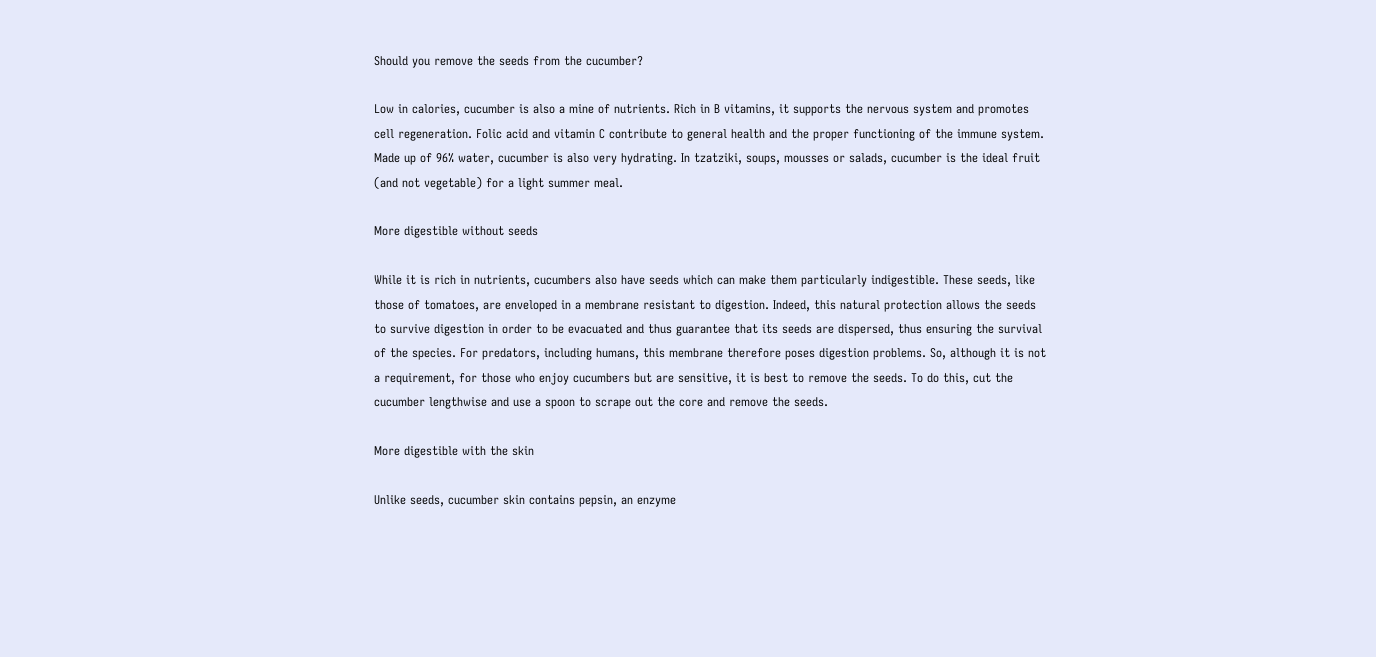Should you remove the seeds from the cucumber?

Low in calories, cucumber is also a mine of nutrients. Rich in B vitamins, it supports the nervous system and promotes cell regeneration. Folic acid and vitamin C contribute to general health and the proper functioning of the immune system. Made up of 96% water, cucumber is also very hydrating. In tzatziki, soups, mousses or salads, cucumber is the ideal fruit (and not vegetable) for a light summer meal.

More digestible without seeds

While it is rich in nutrients, cucumbers also have seeds which can make them particularly indigestible. These seeds, like those of tomatoes, are enveloped in a membrane resistant to digestion. Indeed, this natural protection allows the seeds to survive digestion in order to be evacuated and thus guarantee that its seeds are dispersed, thus ensuring the survival of the species. For predators, including humans, this membrane therefore poses digestion problems. So, although it is not a requirement, for those who enjoy cucumbers but are sensitive, it is best to remove the seeds. To do this, cut the cucumber lengthwise and use a spoon to scrape out the core and remove the seeds.

More digestible with the skin

Unlike seeds, cucumber skin contains pepsin, an enzyme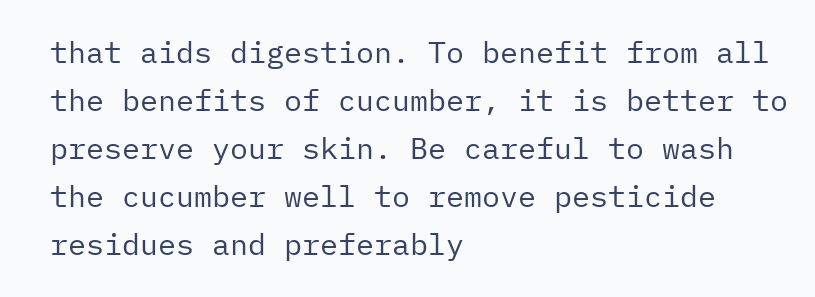that aids digestion. To benefit from all the benefits of cucumber, it is better to preserve your skin. Be careful to wash the cucumber well to remove pesticide residues and preferably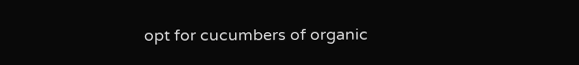opt for cucumbers of organic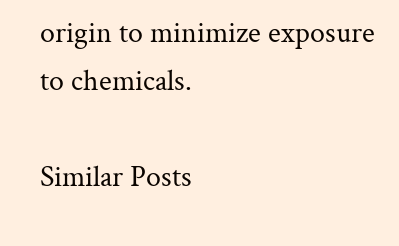origin to minimize exposure to chemicals.

Similar Posts